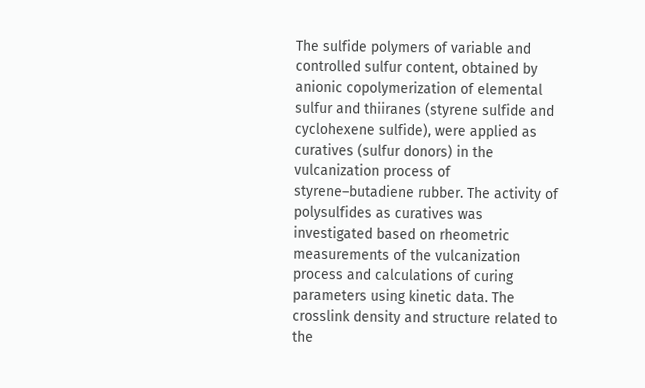The sulfide polymers of variable and controlled sulfur content, obtained by anionic copolymerization of elemental sulfur and thiiranes (styrene sulfide and cyclohexene sulfide), were applied as curatives (sulfur donors) in the vulcanization process of styrene–butadiene rubber. The activity of polysulfides as curatives was investigated based on rheometric measurements of the vulcanization process and calculations of curing parameters using kinetic data. The crosslink density and structure related to the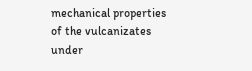mechanical properties of the vulcanizates under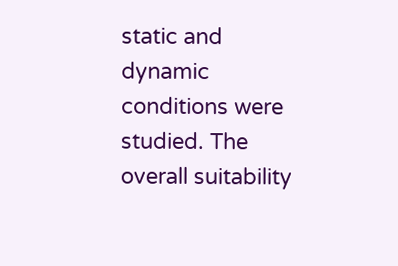static and dynamic conditions were studied. The overall suitability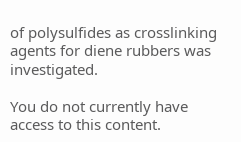of polysulfides as crosslinking agents for diene rubbers was investigated.

You do not currently have access to this content.